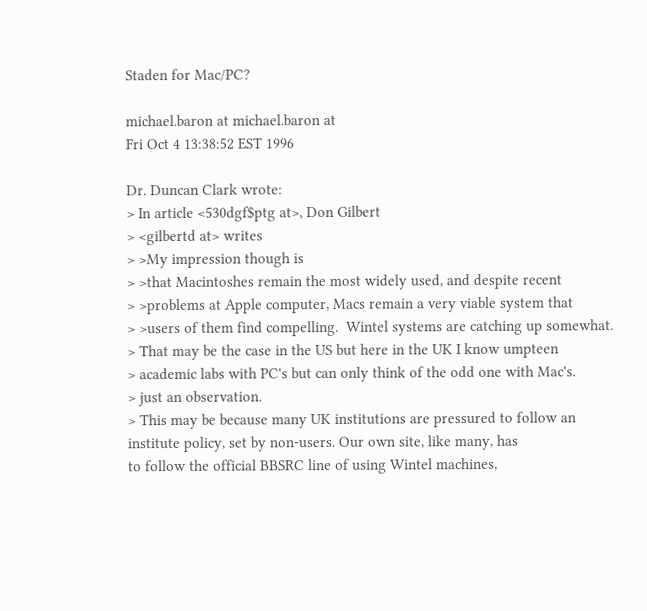Staden for Mac/PC?

michael.baron at michael.baron at
Fri Oct 4 13:38:52 EST 1996

Dr. Duncan Clark wrote:
> In article <530dgf$ptg at>, Don Gilbert
> <gilbertd at> writes
> >My impression though is
> >that Macintoshes remain the most widely used, and despite recent
> >problems at Apple computer, Macs remain a very viable system that
> >users of them find compelling.  Wintel systems are catching up somewhat.
> That may be the case in the US but here in the UK I know umpteen
> academic labs with PC's but can only think of the odd one with Mac's.
> just an observation.
> This may be because many UK institutions are pressured to follow an
institute policy, set by non-users. Our own site, like many, has
to follow the official BBSRC line of using Wintel machines,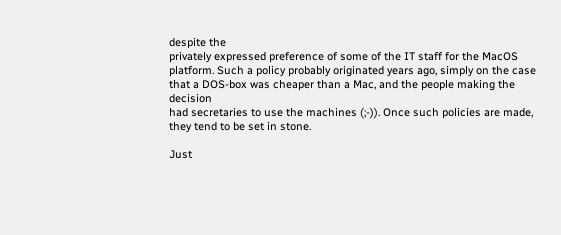despite the
privately expressed preference of some of the IT staff for the MacOS
platform. Such a policy probably originated years ago, simply on the case
that a DOS-box was cheaper than a Mac, and the people making the decision
had secretaries to use the machines (;-)). Once such policies are made,
they tend to be set in stone.

Just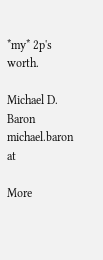*my* 2p's worth.

Michael D. Baron
michael.baron at

More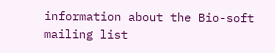information about the Bio-soft mailing list